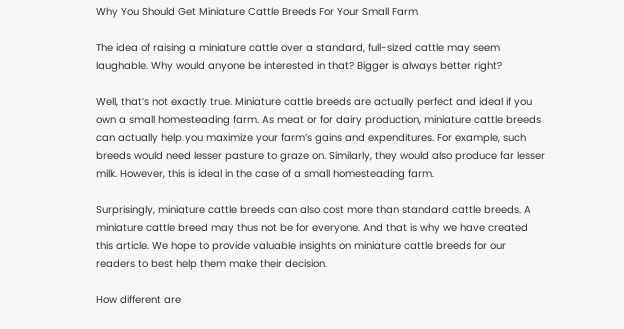Why You Should Get Miniature Cattle Breeds For Your Small Farm

The idea of raising a miniature cattle over a standard, full-sized cattle may seem laughable. Why would anyone be interested in that? Bigger is always better right?

Well, that’s not exactly true. Miniature cattle breeds are actually perfect and ideal if you own a small homesteading farm. As meat or for dairy production, miniature cattle breeds can actually help you maximize your farm’s gains and expenditures. For example, such breeds would need lesser pasture to graze on. Similarly, they would also produce far lesser milk. However, this is ideal in the case of a small homesteading farm.

Surprisingly, miniature cattle breeds can also cost more than standard cattle breeds. A miniature cattle breed may thus not be for everyone. And that is why we have created this article. We hope to provide valuable insights on miniature cattle breeds for our readers to best help them make their decision.

How different are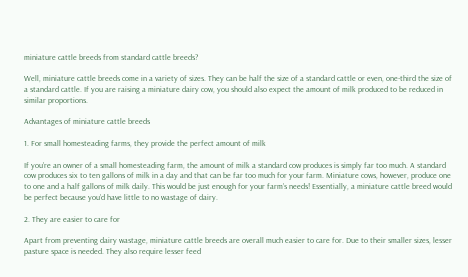miniature cattle breeds from standard cattle breeds?

Well, miniature cattle breeds come in a variety of sizes. They can be half the size of a standard cattle or even, one-third the size of a standard cattle. If you are raising a miniature dairy cow, you should also expect the amount of milk produced to be reduced in similar proportions.

Advantages of miniature cattle breeds

1. For small homesteading farms, they provide the perfect amount of milk

If you’re an owner of a small homesteading farm, the amount of milk a standard cow produces is simply far too much. A standard cow produces six to ten gallons of milk in a day and that can be far too much for your farm. Miniature cows, however, produce one to one and a half gallons of milk daily. This would be just enough for your farm’s needs! Essentially, a miniature cattle breed would be perfect because you’d have little to no wastage of dairy.

2. They are easier to care for

Apart from preventing dairy wastage, miniature cattle breeds are overall much easier to care for. Due to their smaller sizes, lesser pasture space is needed. They also require lesser feed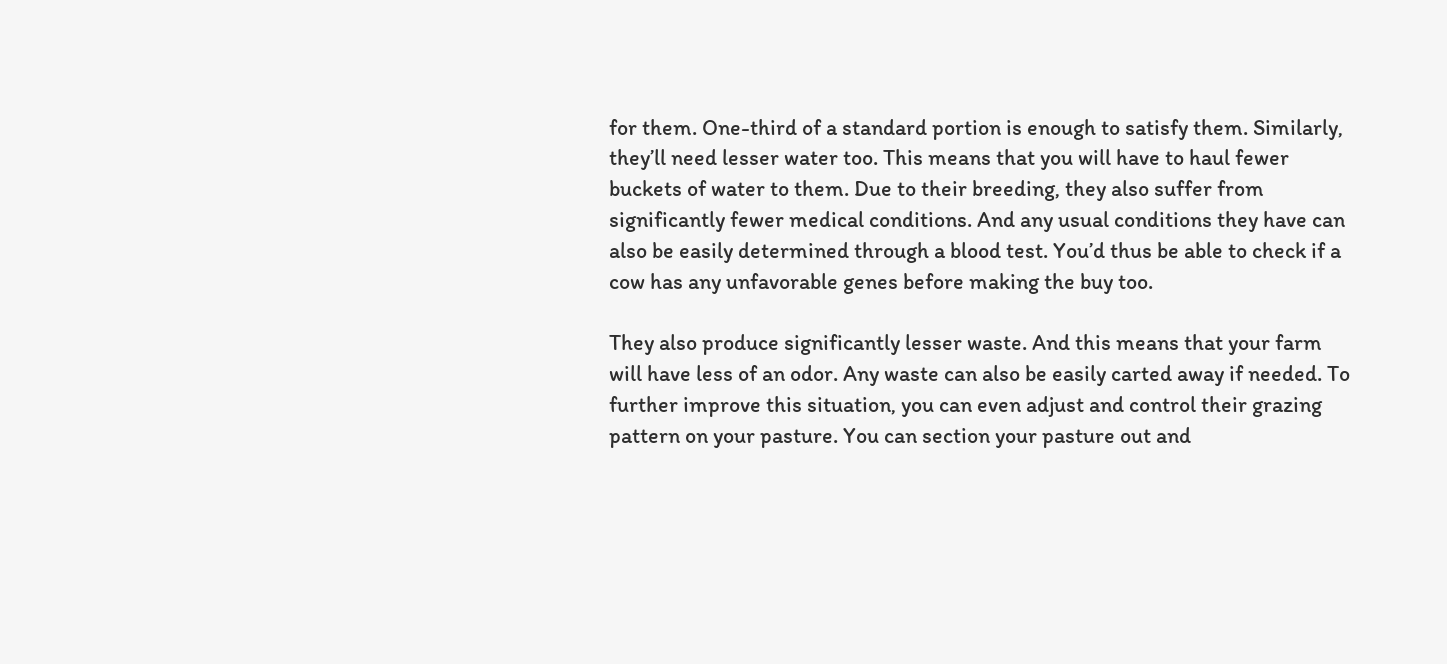for them. One-third of a standard portion is enough to satisfy them. Similarly, they’ll need lesser water too. This means that you will have to haul fewer buckets of water to them. Due to their breeding, they also suffer from significantly fewer medical conditions. And any usual conditions they have can also be easily determined through a blood test. You’d thus be able to check if a cow has any unfavorable genes before making the buy too.

They also produce significantly lesser waste. And this means that your farm will have less of an odor. Any waste can also be easily carted away if needed. To further improve this situation, you can even adjust and control their grazing pattern on your pasture. You can section your pasture out and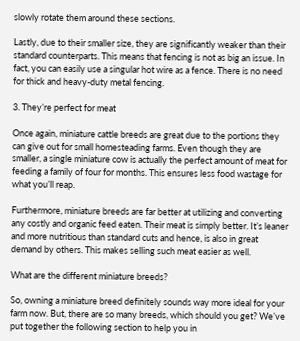slowly rotate them around these sections.

Lastly, due to their smaller size, they are significantly weaker than their standard counterparts. This means that fencing is not as big an issue. In fact, you can easily use a singular hot wire as a fence. There is no need for thick and heavy-duty metal fencing.

3. They’re perfect for meat

Once again, miniature cattle breeds are great due to the portions they can give out for small homesteading farms. Even though they are smaller, a single miniature cow is actually the perfect amount of meat for feeding a family of four for months. This ensures less food wastage for what you’ll reap.

Furthermore, miniature breeds are far better at utilizing and converting any costly and organic feed eaten. Their meat is simply better. It’s leaner and more nutritious than standard cuts and hence, is also in great demand by others. This makes selling such meat easier as well.

What are the different miniature breeds?

So, owning a miniature breed definitely sounds way more ideal for your farm now. But, there are so many breeds, which should you get? We’ve put together the following section to help you in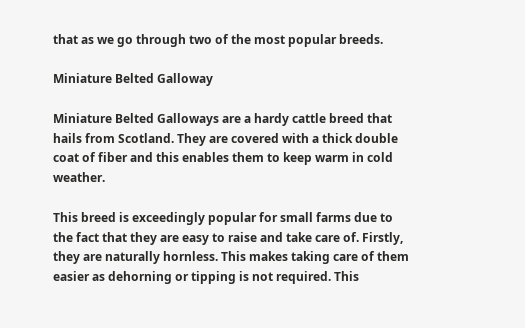that as we go through two of the most popular breeds.

Miniature Belted Galloway

Miniature Belted Galloways are a hardy cattle breed that hails from Scotland. They are covered with a thick double coat of fiber and this enables them to keep warm in cold weather.

This breed is exceedingly popular for small farms due to the fact that they are easy to raise and take care of. Firstly, they are naturally hornless. This makes taking care of them easier as dehorning or tipping is not required. This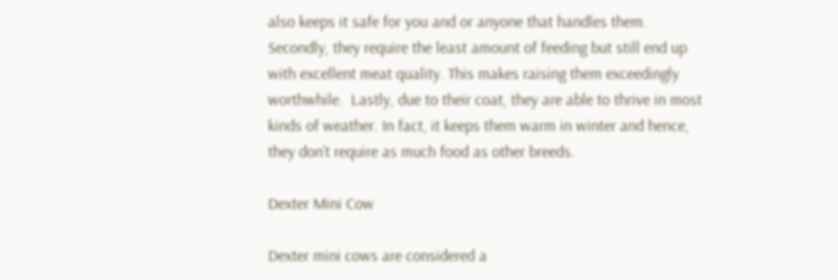also keeps it safe for you and or anyone that handles them. Secondly, they require the least amount of feeding but still end up with excellent meat quality. This makes raising them exceedingly worthwhile.  Lastly, due to their coat, they are able to thrive in most kinds of weather. In fact, it keeps them warm in winter and hence, they don’t require as much food as other breeds.

Dexter Mini Cow

Dexter mini cows are considered a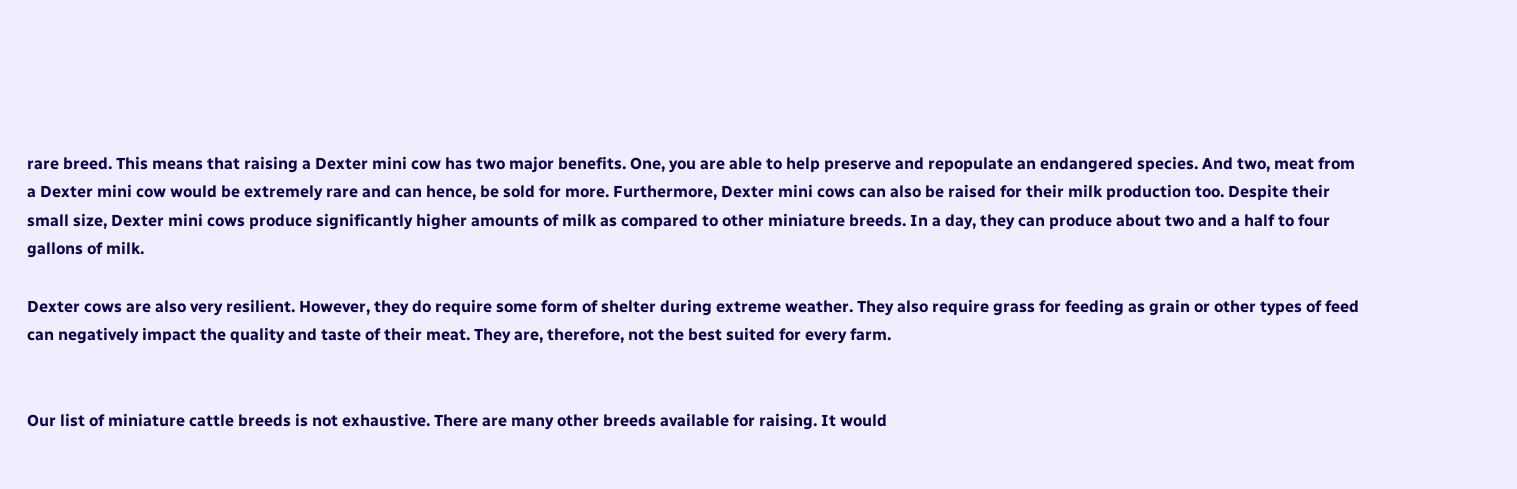rare breed. This means that raising a Dexter mini cow has two major benefits. One, you are able to help preserve and repopulate an endangered species. And two, meat from a Dexter mini cow would be extremely rare and can hence, be sold for more. Furthermore, Dexter mini cows can also be raised for their milk production too. Despite their small size, Dexter mini cows produce significantly higher amounts of milk as compared to other miniature breeds. In a day, they can produce about two and a half to four gallons of milk.

Dexter cows are also very resilient. However, they do require some form of shelter during extreme weather. They also require grass for feeding as grain or other types of feed can negatively impact the quality and taste of their meat. They are, therefore, not the best suited for every farm.


Our list of miniature cattle breeds is not exhaustive. There are many other breeds available for raising. It would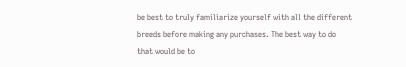be best to truly familiarize yourself with all the different breeds before making any purchases. The best way to do that would be to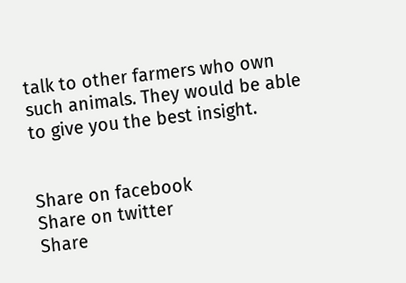talk to other farmers who own such animals. They would be able to give you the best insight.


Share on facebook
Share on twitter
Share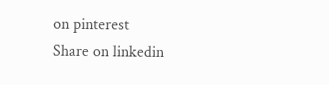on pinterest
Share on linkedin